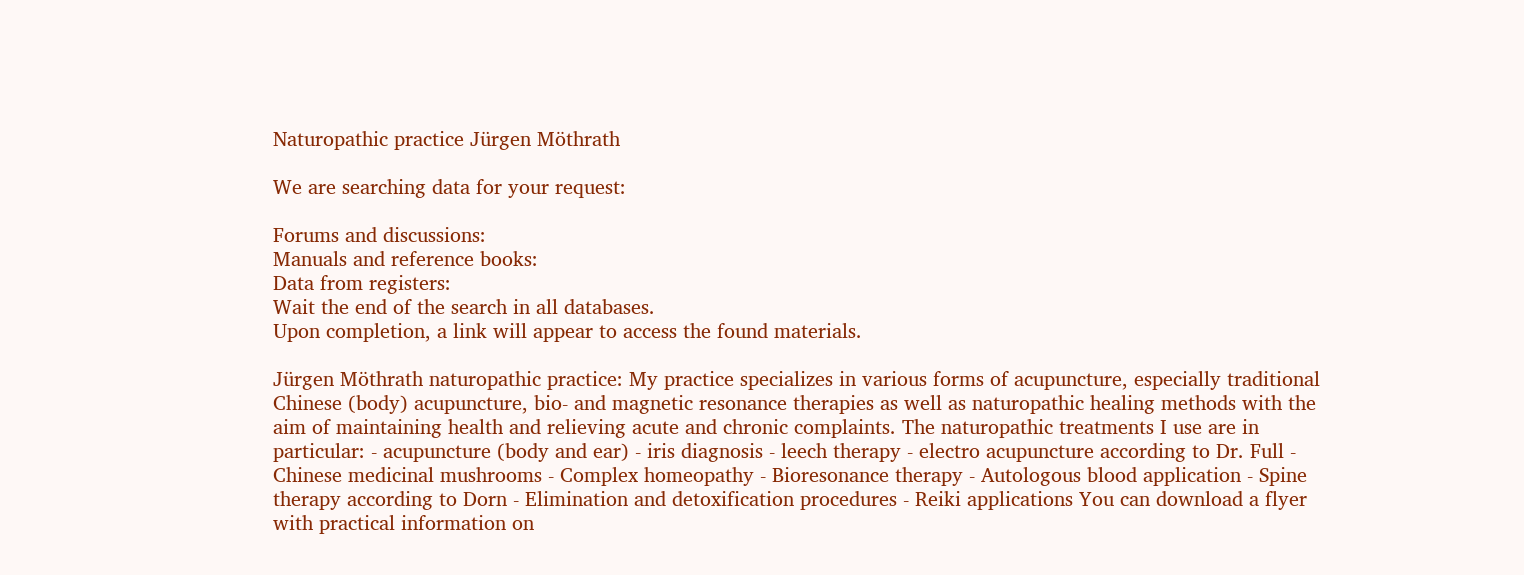Naturopathic practice Jürgen Möthrath

We are searching data for your request:

Forums and discussions:
Manuals and reference books:
Data from registers:
Wait the end of the search in all databases.
Upon completion, a link will appear to access the found materials.

Jürgen Möthrath naturopathic practice: My practice specializes in various forms of acupuncture, especially traditional Chinese (body) acupuncture, bio- and magnetic resonance therapies as well as naturopathic healing methods with the aim of maintaining health and relieving acute and chronic complaints. The naturopathic treatments I use are in particular: - acupuncture (body and ear) - iris diagnosis - leech therapy - electro acupuncture according to Dr. Full - Chinese medicinal mushrooms - Complex homeopathy - Bioresonance therapy - Autologous blood application - Spine therapy according to Dorn - Elimination and detoxification procedures - Reiki applications You can download a flyer with practical information on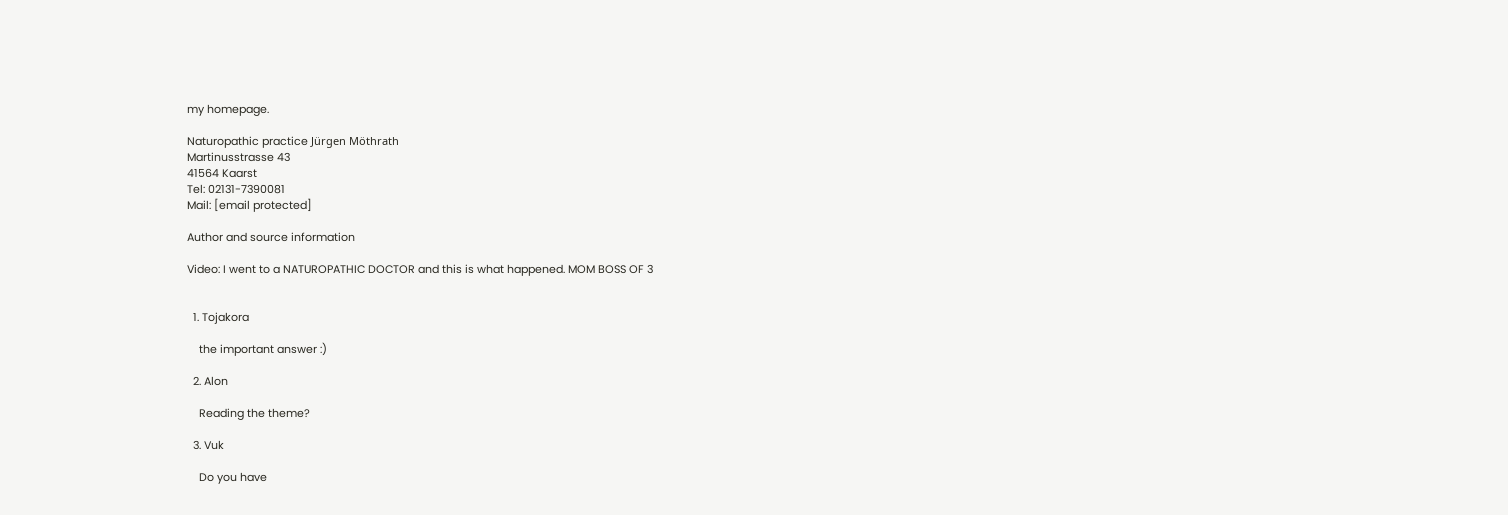my homepage.

Naturopathic practice Jürgen Möthrath
Martinusstrasse 43
41564 Kaarst
Tel: 02131-7390081
Mail: [email protected]

Author and source information

Video: I went to a NATUROPATHIC DOCTOR and this is what happened. MOM BOSS OF 3


  1. Tojakora

    the important answer :)

  2. Alon

    Reading the theme?

  3. Vuk

    Do you have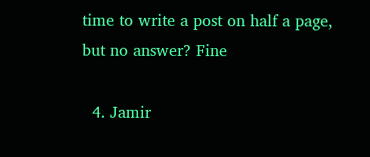time to write a post on half a page, but no answer? Fine

  4. Jamir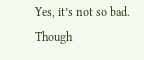Yes, it’s not so bad. Though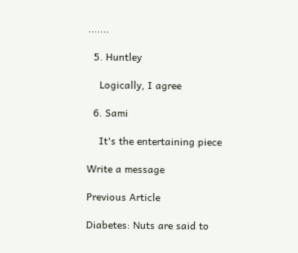.......

  5. Huntley

    Logically, I agree

  6. Sami

    It's the entertaining piece

Write a message

Previous Article

Diabetes: Nuts are said to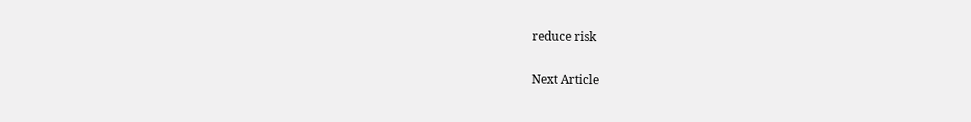reduce risk

Next Article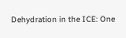Dehydration in the ICE: One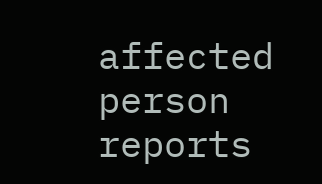affected person reports